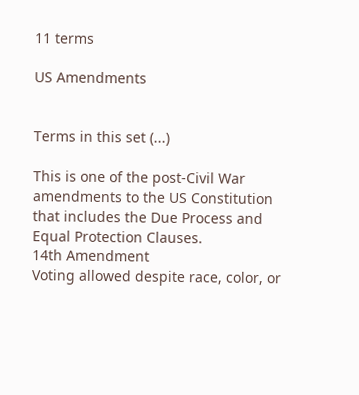11 terms

US Amendments


Terms in this set (...)

This is one of the post-Civil War amendments to the US Constitution that includes the Due Process and Equal Protection Clauses.
14th Amendment
Voting allowed despite race, color, or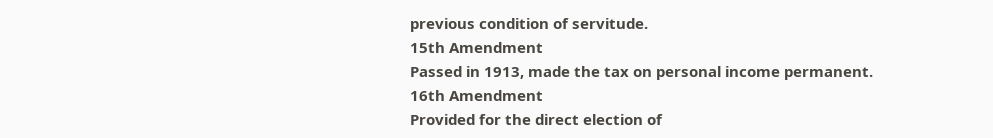previous condition of servitude.
15th Amendment
Passed in 1913, made the tax on personal income permanent.
16th Amendment
Provided for the direct election of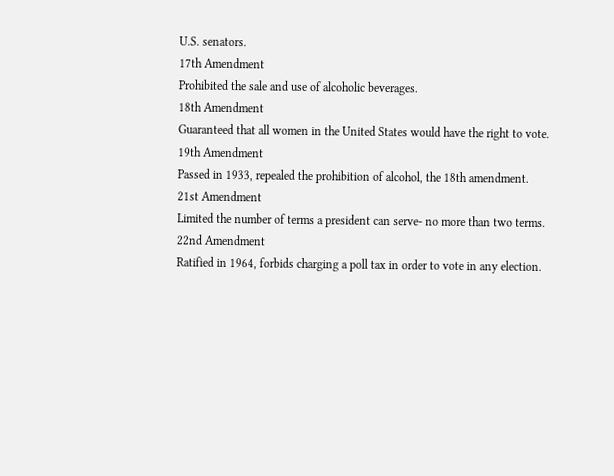U.S. senators.
17th Amendment
Prohibited the sale and use of alcoholic beverages.
18th Amendment
Guaranteed that all women in the United States would have the right to vote.
19th Amendment
Passed in 1933, repealed the prohibition of alcohol, the 18th amendment.
21st Amendment
Limited the number of terms a president can serve- no more than two terms.
22nd Amendment
Ratified in 1964, forbids charging a poll tax in order to vote in any election.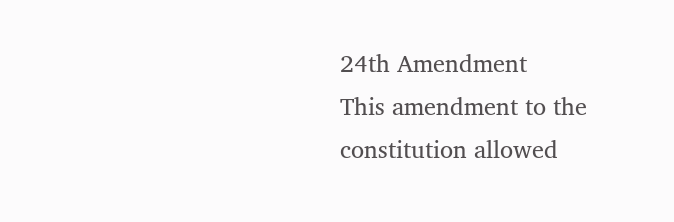24th Amendment
This amendment to the constitution allowed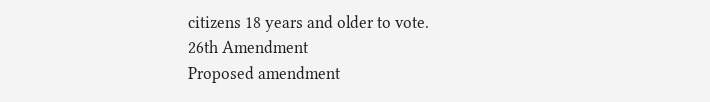citizens 18 years and older to vote.
26th Amendment
Proposed amendment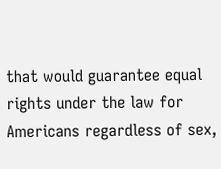that would guarantee equal rights under the law for Americans regardless of sex,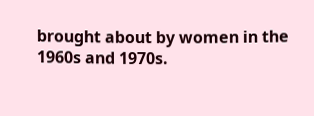brought about by women in the 1960s and 1970s.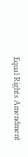Equal Rights Amendment